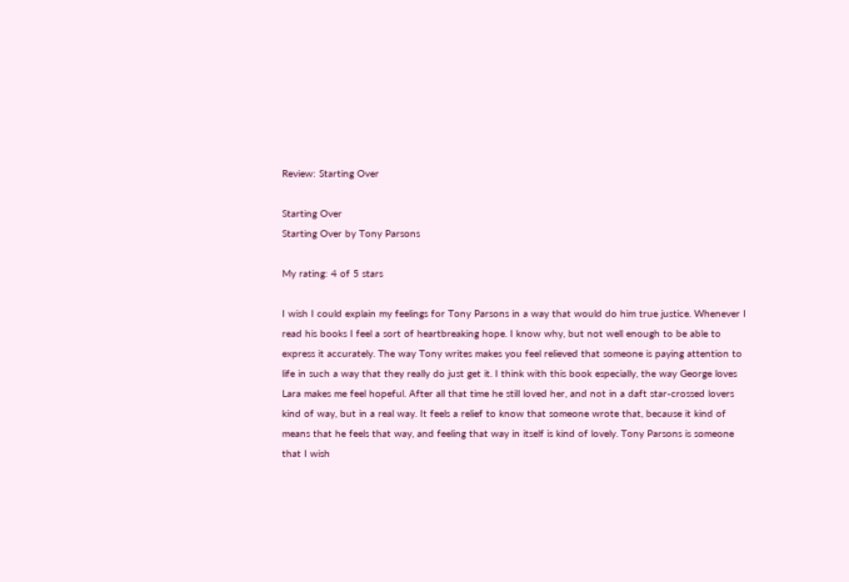Review: Starting Over

Starting Over
Starting Over by Tony Parsons

My rating: 4 of 5 stars

I wish I could explain my feelings for Tony Parsons in a way that would do him true justice. Whenever I read his books I feel a sort of heartbreaking hope. I know why, but not well enough to be able to express it accurately. The way Tony writes makes you feel relieved that someone is paying attention to life in such a way that they really do just get it. I think with this book especially, the way George loves Lara makes me feel hopeful. After all that time he still loved her, and not in a daft star-crossed lovers kind of way, but in a real way. It feels a relief to know that someone wrote that, because it kind of means that he feels that way, and feeling that way in itself is kind of lovely. Tony Parsons is someone that I wish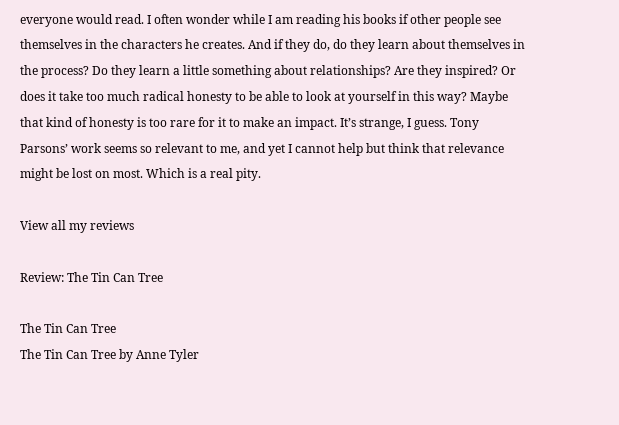everyone would read. I often wonder while I am reading his books if other people see themselves in the characters he creates. And if they do, do they learn about themselves in the process? Do they learn a little something about relationships? Are they inspired? Or does it take too much radical honesty to be able to look at yourself in this way? Maybe that kind of honesty is too rare for it to make an impact. It’s strange, I guess. Tony Parsons’ work seems so relevant to me, and yet I cannot help but think that relevance might be lost on most. Which is a real pity.

View all my reviews

Review: The Tin Can Tree

The Tin Can Tree
The Tin Can Tree by Anne Tyler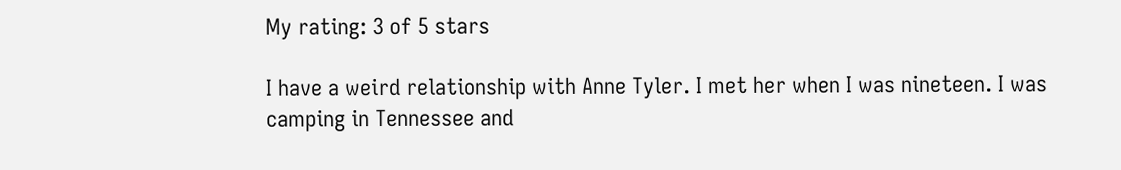My rating: 3 of 5 stars

I have a weird relationship with Anne Tyler. I met her when I was nineteen. I was camping in Tennessee and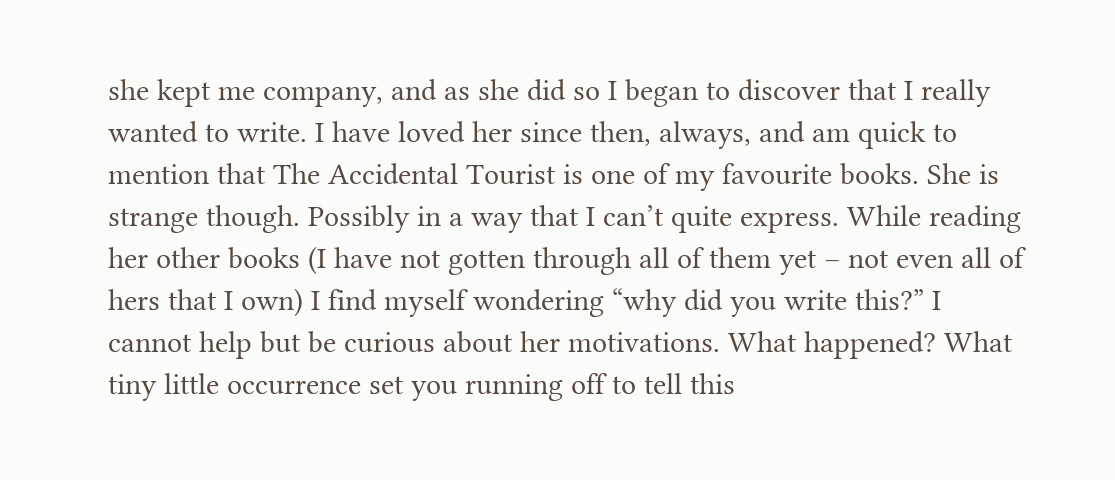she kept me company, and as she did so I began to discover that I really wanted to write. I have loved her since then, always, and am quick to mention that The Accidental Tourist is one of my favourite books. She is strange though. Possibly in a way that I can’t quite express. While reading her other books (I have not gotten through all of them yet – not even all of hers that I own) I find myself wondering “why did you write this?” I cannot help but be curious about her motivations. What happened? What tiny little occurrence set you running off to tell this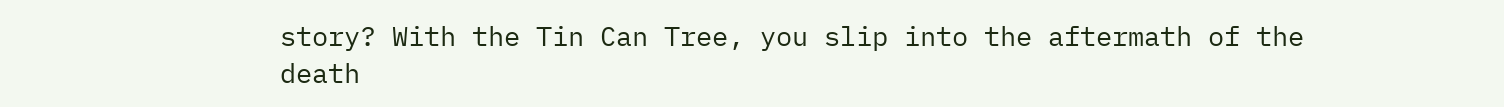story? With the Tin Can Tree, you slip into the aftermath of the death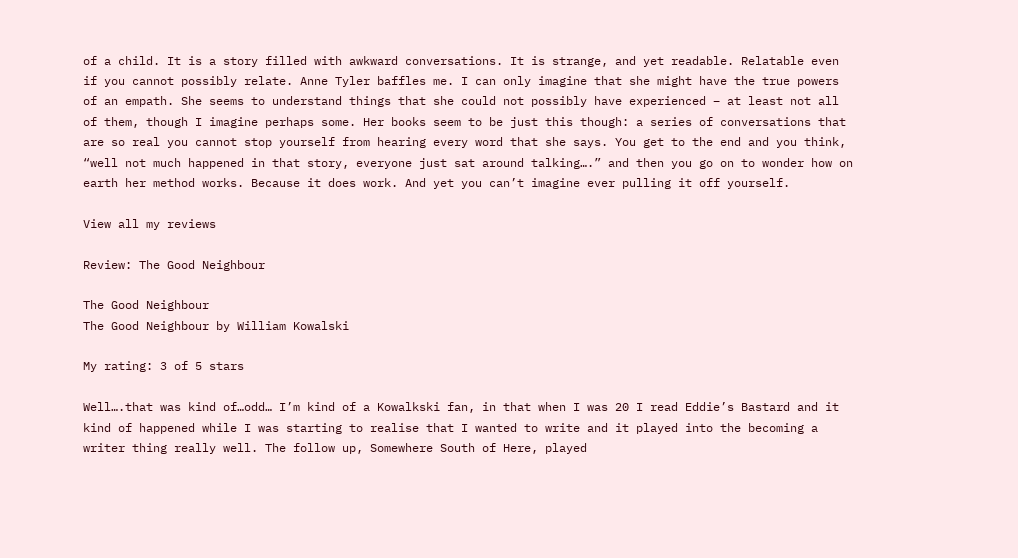of a child. It is a story filled with awkward conversations. It is strange, and yet readable. Relatable even if you cannot possibly relate. Anne Tyler baffles me. I can only imagine that she might have the true powers of an empath. She seems to understand things that she could not possibly have experienced – at least not all of them, though I imagine perhaps some. Her books seem to be just this though: a series of conversations that are so real you cannot stop yourself from hearing every word that she says. You get to the end and you think, “well not much happened in that story, everyone just sat around talking….” and then you go on to wonder how on earth her method works. Because it does work. And yet you can’t imagine ever pulling it off yourself.

View all my reviews

Review: The Good Neighbour

The Good Neighbour
The Good Neighbour by William Kowalski

My rating: 3 of 5 stars

Well….that was kind of…odd… I’m kind of a Kowalkski fan, in that when I was 20 I read Eddie’s Bastard and it kind of happened while I was starting to realise that I wanted to write and it played into the becoming a writer thing really well. The follow up, Somewhere South of Here, played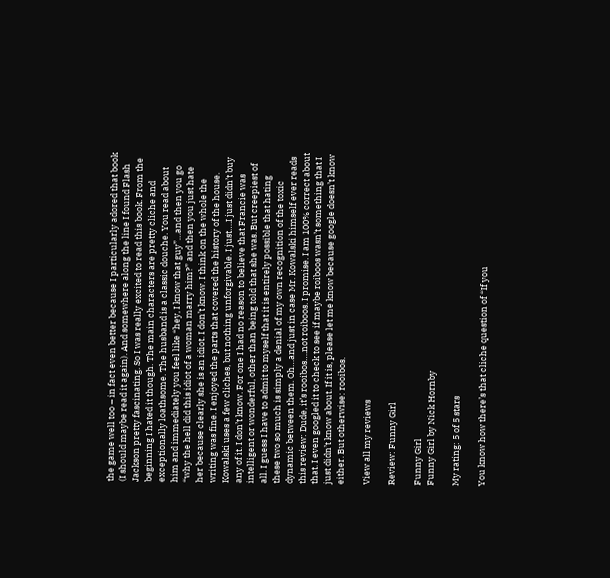the game well too – in fact even better because I particularly adored that book (I should maybe read it again). And somewhere along the line I found Flash Jackson pretty fascinating. So I was really excited to read this book. From the beginning I hated it though. The main characters are pretty cliche and exceptionally loathsome. The husband is a classic douche. You read about him and immediately you feel like “hey, I know that guy”…and then you go “why the hell did this idiot of a woman marry him?” and then you just hate her because clearly she is an idiot. I don’t know. I think on the whole the writing was fine. I enjoyed the parts that covered the history of the house. Kowalski uses a few cliches, but nothing unforgivable. I just….I just didn’t buy any of it. I don’t know. For one I had no reason to believe that Francie was intelligent or wonderful, other than being told that she was. But creepiest of all. I guess I have to admit to myself that it is entirely possible that hating these two so much is simply a denial of my own recognition of the toxic dynamic between them. Oh…and just in case Mr. Kowalski himself ever reads this review: Dude, it’s rooibos….not roiboos. I promise. I am 100% correct about that. I even googled it to check to see if maybe roiboos wasn’t something that I just didn’t know about. If it is, please let me know because google doesn’t know either. But otherwise: rooibos.

View all my reviews

Review: Funny Girl

Funny Girl
Funny Girl by Nick Hornby

My rating: 5 of 5 stars

You know how there’s that cliche question of “If you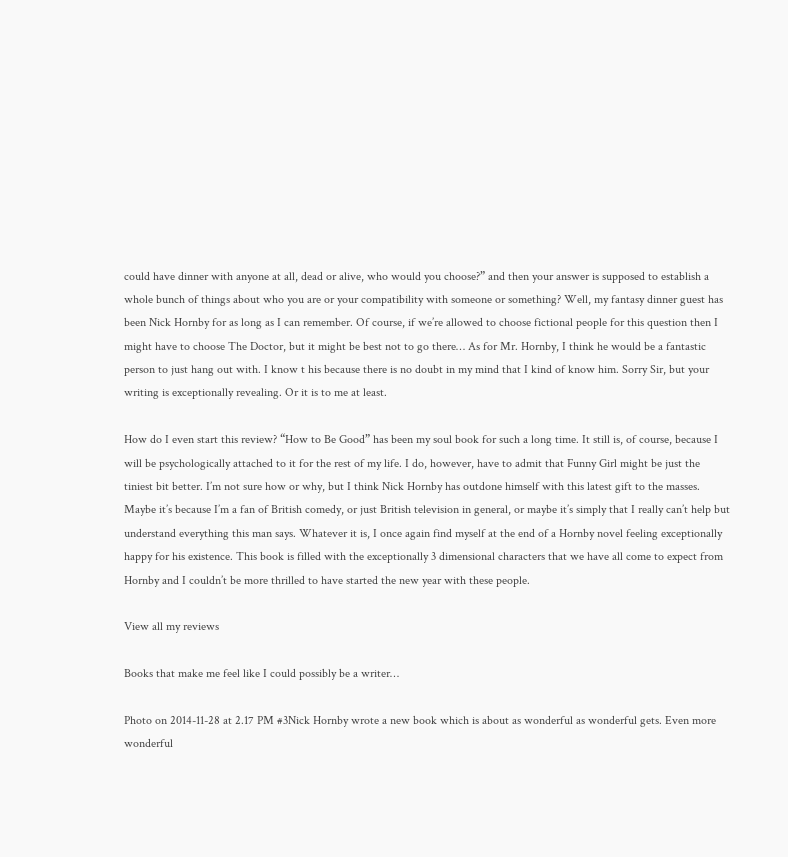could have dinner with anyone at all, dead or alive, who would you choose?” and then your answer is supposed to establish a whole bunch of things about who you are or your compatibility with someone or something? Well, my fantasy dinner guest has been Nick Hornby for as long as I can remember. Of course, if we’re allowed to choose fictional people for this question then I might have to choose The Doctor, but it might be best not to go there… As for Mr. Hornby, I think he would be a fantastic person to just hang out with. I know t his because there is no doubt in my mind that I kind of know him. Sorry Sir, but your writing is exceptionally revealing. Or it is to me at least.

How do I even start this review? “How to Be Good” has been my soul book for such a long time. It still is, of course, because I will be psychologically attached to it for the rest of my life. I do, however, have to admit that Funny Girl might be just the tiniest bit better. I’m not sure how or why, but I think Nick Hornby has outdone himself with this latest gift to the masses. Maybe it’s because I’m a fan of British comedy, or just British television in general, or maybe it’s simply that I really can’t help but understand everything this man says. Whatever it is, I once again find myself at the end of a Hornby novel feeling exceptionally happy for his existence. This book is filled with the exceptionally 3 dimensional characters that we have all come to expect from Hornby and I couldn’t be more thrilled to have started the new year with these people.

View all my reviews

Books that make me feel like I could possibly be a writer…

Photo on 2014-11-28 at 2.17 PM #3Nick Hornby wrote a new book which is about as wonderful as wonderful gets. Even more wonderful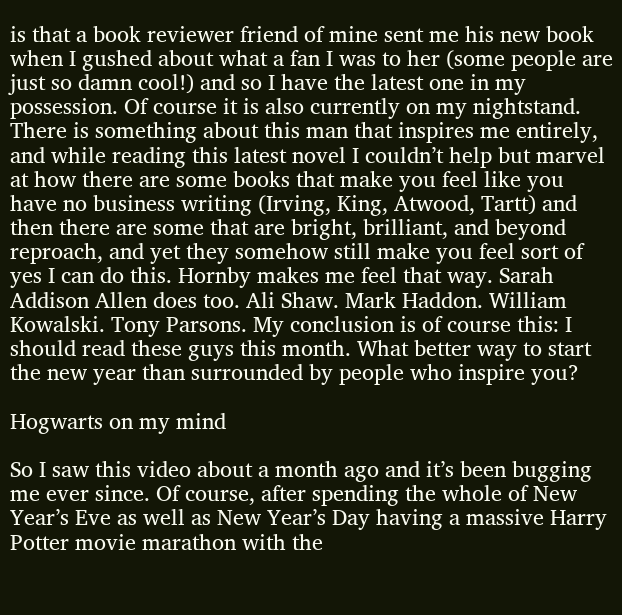is that a book reviewer friend of mine sent me his new book when I gushed about what a fan I was to her (some people are just so damn cool!) and so I have the latest one in my possession. Of course it is also currently on my nightstand. There is something about this man that inspires me entirely, and while reading this latest novel I couldn’t help but marvel at how there are some books that make you feel like you have no business writing (Irving, King, Atwood, Tartt) and then there are some that are bright, brilliant, and beyond reproach, and yet they somehow still make you feel sort of yes I can do this. Hornby makes me feel that way. Sarah Addison Allen does too. Ali Shaw. Mark Haddon. William Kowalski. Tony Parsons. My conclusion is of course this: I should read these guys this month. What better way to start the new year than surrounded by people who inspire you?

Hogwarts on my mind

So I saw this video about a month ago and it’s been bugging me ever since. Of course, after spending the whole of New Year’s Eve as well as New Year’s Day having a massive Harry Potter movie marathon with the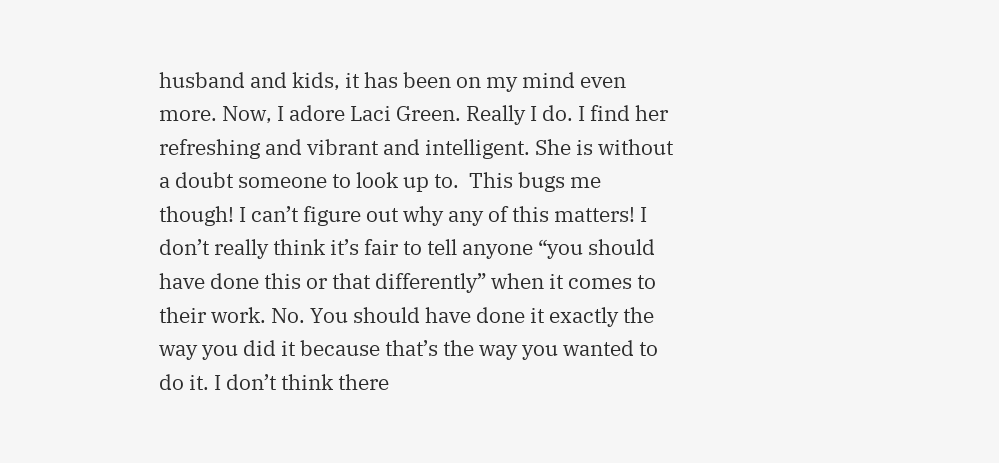husband and kids, it has been on my mind even more. Now, I adore Laci Green. Really I do. I find her refreshing and vibrant and intelligent. She is without a doubt someone to look up to.  This bugs me though! I can’t figure out why any of this matters! I don’t really think it’s fair to tell anyone “you should have done this or that differently” when it comes to their work. No. You should have done it exactly the way you did it because that’s the way you wanted to do it. I don’t think there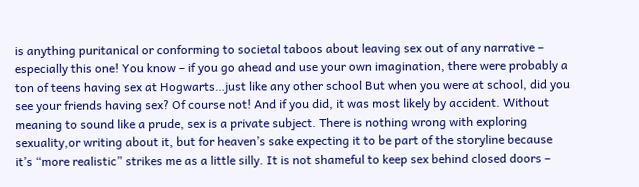is anything puritanical or conforming to societal taboos about leaving sex out of any narrative – especially this one! You know – if you go ahead and use your own imagination, there were probably a ton of teens having sex at Hogwarts…just like any other school But when you were at school, did you see your friends having sex? Of course not! And if you did, it was most likely by accident. Without meaning to sound like a prude, sex is a private subject. There is nothing wrong with exploring sexuality,or writing about it, but for heaven’s sake expecting it to be part of the storyline because it’s “more realistic” strikes me as a little silly. It is not shameful to keep sex behind closed doors –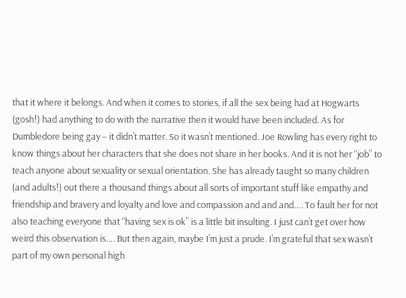that it where it belongs. And when it comes to stories, if all the sex being had at Hogwarts (gosh!) had anything to do with the narrative then it would have been included. As for Dumbledore being gay – it didn’t matter. So it wasn’t mentioned. Joe Rowling has every right to know things about her characters that she does not share in her books. And it is not her “job” to teach anyone about sexuality or sexual orientation. She has already taught so many children (and adults!) out there a thousand things about all sorts of important stuff like empathy and friendship and bravery and loyalty and love and compassion and and and…. To fault her for not also teaching everyone that “having sex is ok” is a little bit insulting. I just can’t get over how weird this observation is…. But then again, maybe I’m just a prude. I’m grateful that sex wasn’t part of my own personal high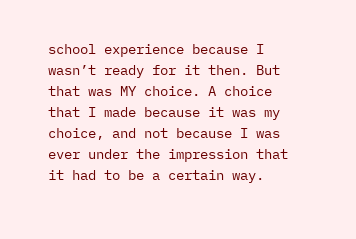school experience because I wasn’t ready for it then. But that was MY choice. A choice that I made because it was my choice, and not because I was ever under the impression that it had to be a certain way.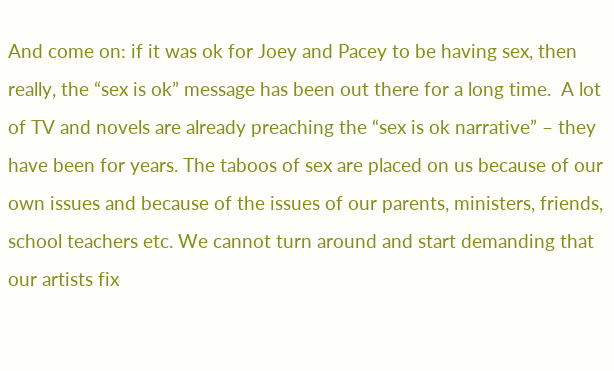And come on: if it was ok for Joey and Pacey to be having sex, then really, the “sex is ok” message has been out there for a long time.  A lot of TV and novels are already preaching the “sex is ok narrative” – they have been for years. The taboos of sex are placed on us because of our own issues and because of the issues of our parents, ministers, friends, school teachers etc. We cannot turn around and start demanding that our artists fix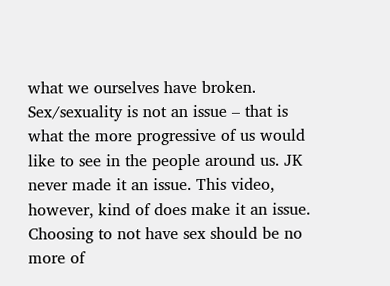what we ourselves have broken. Sex/sexuality is not an issue – that is what the more progressive of us would like to see in the people around us. JK never made it an issue. This video, however, kind of does make it an issue. Choosing to not have sex should be no more of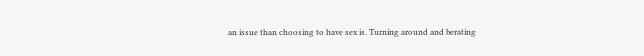an issue than choosing to have sex is. Turning around and berating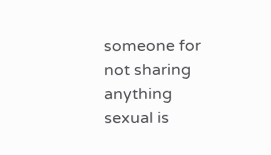someone for not sharing anything sexual is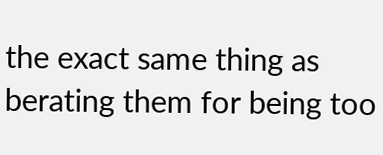the exact same thing as berating them for being too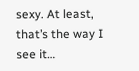sexy. At least, that’s the way I see it…